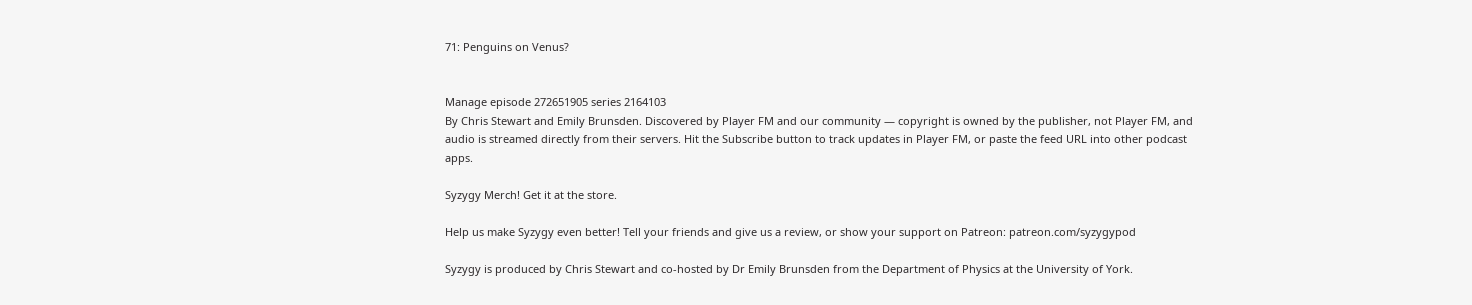71: Penguins on Venus?


Manage episode 272651905 series 2164103
By Chris Stewart and Emily Brunsden. Discovered by Player FM and our community — copyright is owned by the publisher, not Player FM, and audio is streamed directly from their servers. Hit the Subscribe button to track updates in Player FM, or paste the feed URL into other podcast apps.

Syzygy Merch! Get it at the store.

Help us make Syzygy even better! Tell your friends and give us a review, or show your support on Patreon: patreon.com/syzygypod

Syzygy is produced by Chris Stewart and co-hosted by Dr Emily Brunsden from the Department of Physics at the University of York.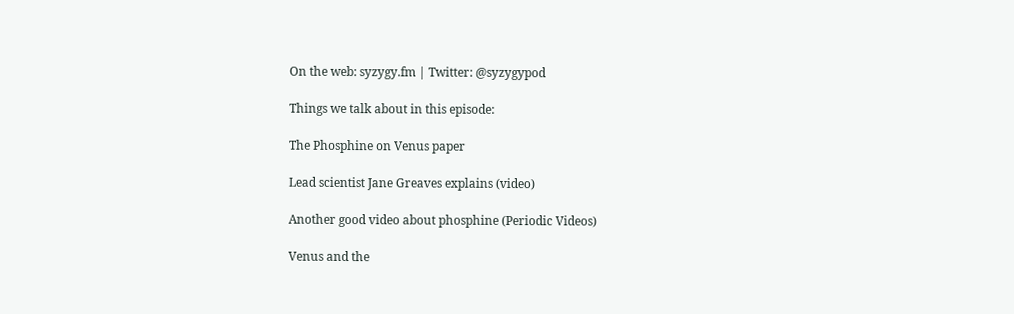On the web: syzygy.fm | Twitter: @syzygypod

Things we talk about in this episode:

The Phosphine on Venus paper

Lead scientist Jane Greaves explains (video)

Another good video about phosphine (Periodic Videos)

Venus and the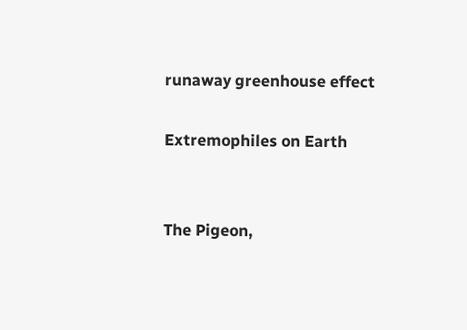runaway greenhouse effect

Extremophiles on Earth


The Pigeon,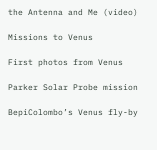the Antenna and Me (video)

Missions to Venus

First photos from Venus

Parker Solar Probe mission

BepiColombo’s Venus fly-by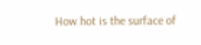How hot is the surface of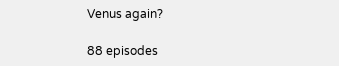Venus again?

88 episodes